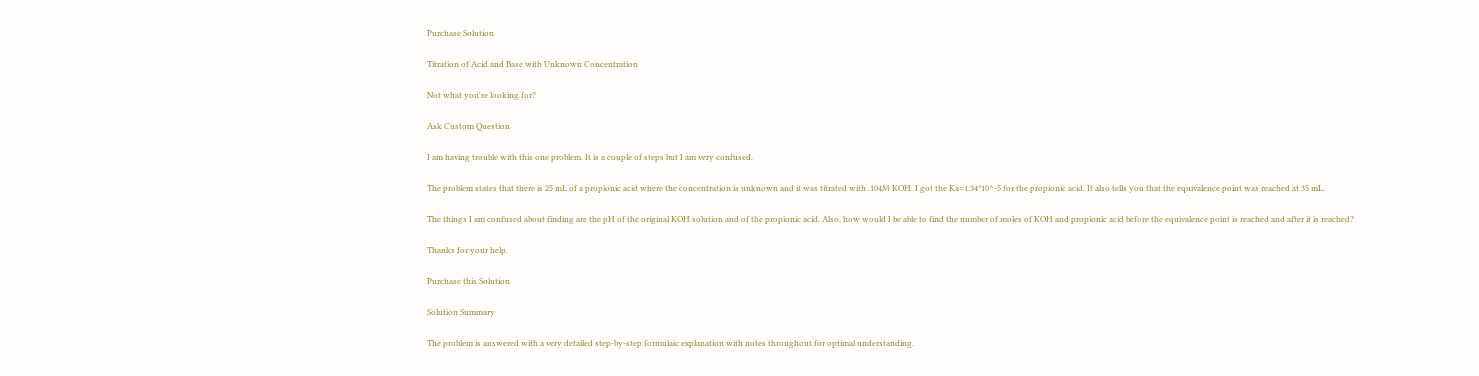Purchase Solution

Titration of Acid and Base with Unknown Concentration

Not what you're looking for?

Ask Custom Question

I am having trouble with this one problem. It is a couple of steps but I am very confused.

The problem states that there is 25 mL of a propionic acid where the concentration is unknown and it was titrated with .104M KOH. I got the Ka=1.34*10^-5 for the propionic acid. It also tells you that the equivalence point was reached at 35 mL.

The things I am confused about finding are the pH of the original KOH solution and of the propionic acid. Also, how would I be able to find the number of moles of KOH and propionic acid before the equivalence point is reached and after it is reached?

Thanks for your help.

Purchase this Solution

Solution Summary

The problem is answered with a very detailed step-by-step formulaic explanation with notes throughout for optimal understanding.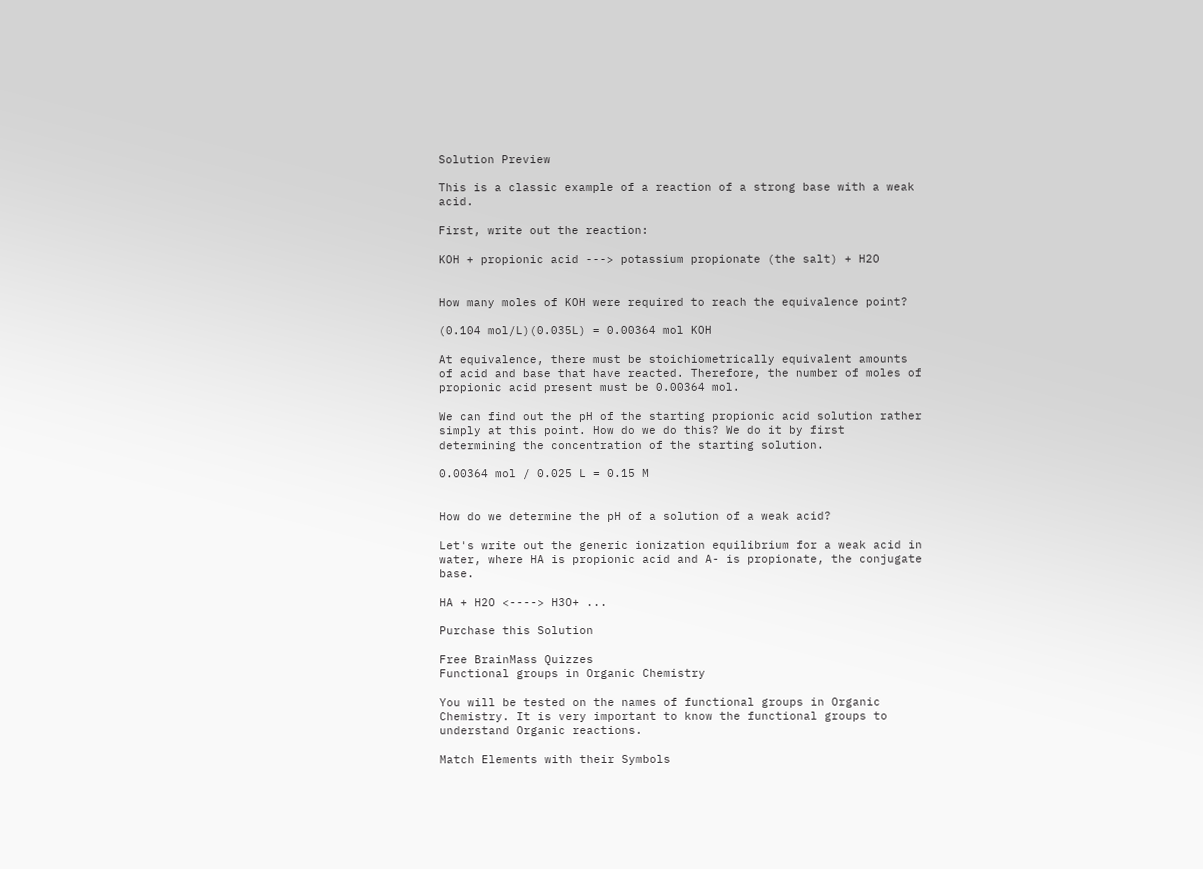Solution Preview

This is a classic example of a reaction of a strong base with a weak acid.

First, write out the reaction:

KOH + propionic acid ---> potassium propionate (the salt) + H2O


How many moles of KOH were required to reach the equivalence point?

(0.104 mol/L)(0.035L) = 0.00364 mol KOH

At equivalence, there must be stoichiometrically equivalent amounts of acid and base that have reacted. Therefore, the number of moles of propionic acid present must be 0.00364 mol.

We can find out the pH of the starting propionic acid solution rather simply at this point. How do we do this? We do it by first determining the concentration of the starting solution.

0.00364 mol / 0.025 L = 0.15 M


How do we determine the pH of a solution of a weak acid?

Let's write out the generic ionization equilibrium for a weak acid in water, where HA is propionic acid and A- is propionate, the conjugate base.

HA + H2O <----> H3O+ ...

Purchase this Solution

Free BrainMass Quizzes
Functional groups in Organic Chemistry

You will be tested on the names of functional groups in Organic Chemistry. It is very important to know the functional groups to understand Organic reactions.

Match Elements with their Symbols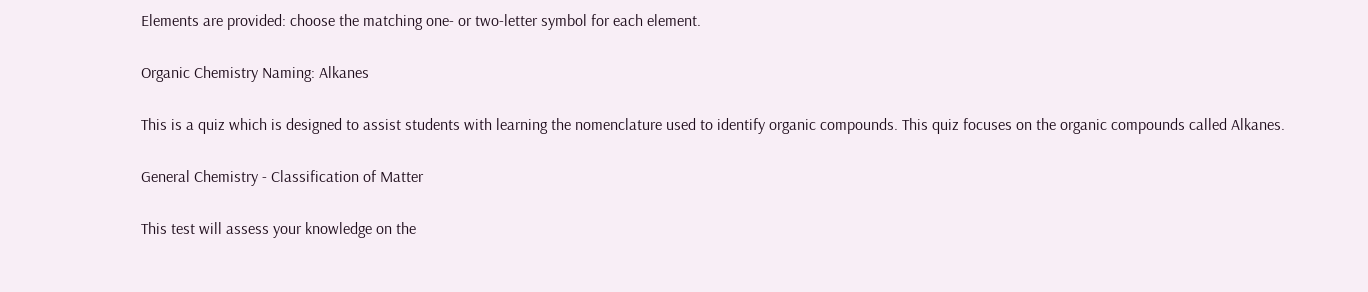Elements are provided: choose the matching one- or two-letter symbol for each element.

Organic Chemistry Naming: Alkanes

This is a quiz which is designed to assist students with learning the nomenclature used to identify organic compounds. This quiz focuses on the organic compounds called Alkanes.

General Chemistry - Classification of Matter

This test will assess your knowledge on the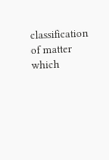classification of matter which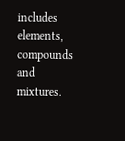includes elements, compounds and mixtures.